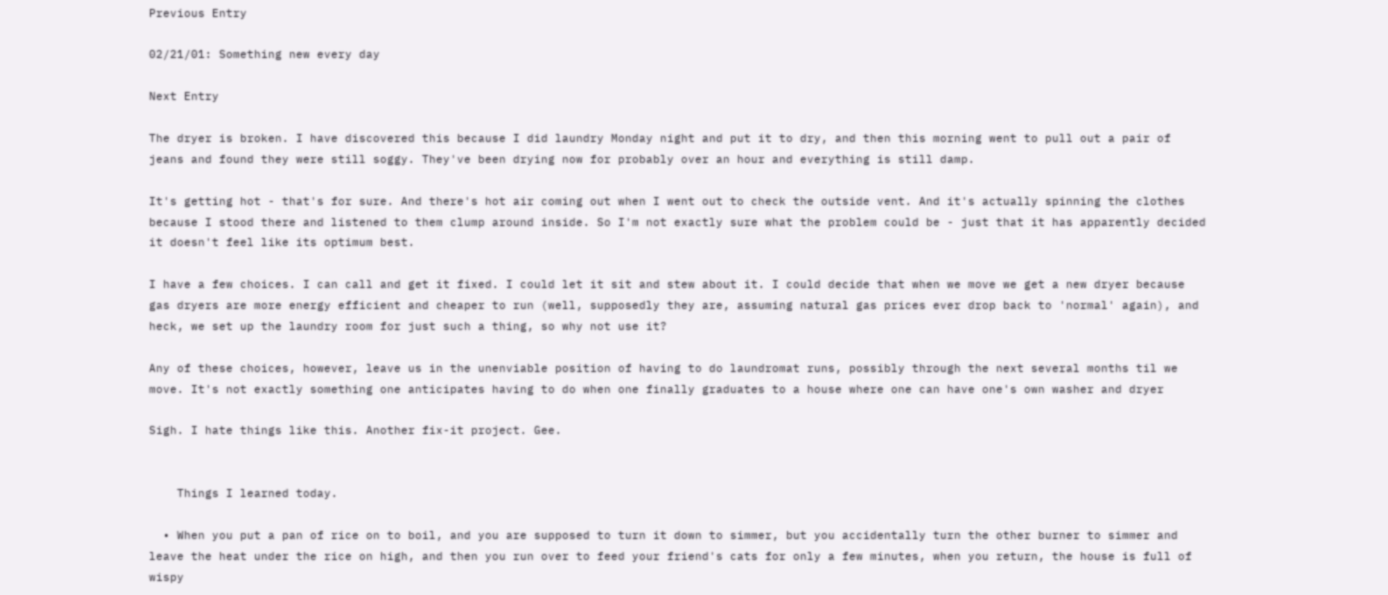Previous Entry

02/21/01: Something new every day

Next Entry

The dryer is broken. I have discovered this because I did laundry Monday night and put it to dry, and then this morning went to pull out a pair of jeans and found they were still soggy. They've been drying now for probably over an hour and everything is still damp.

It's getting hot - that's for sure. And there's hot air coming out when I went out to check the outside vent. And it's actually spinning the clothes because I stood there and listened to them clump around inside. So I'm not exactly sure what the problem could be - just that it has apparently decided it doesn't feel like its optimum best.

I have a few choices. I can call and get it fixed. I could let it sit and stew about it. I could decide that when we move we get a new dryer because gas dryers are more energy efficient and cheaper to run (well, supposedly they are, assuming natural gas prices ever drop back to 'normal' again), and heck, we set up the laundry room for just such a thing, so why not use it?

Any of these choices, however, leave us in the unenviable position of having to do laundromat runs, possibly through the next several months til we move. It's not exactly something one anticipates having to do when one finally graduates to a house where one can have one's own washer and dryer

Sigh. I hate things like this. Another fix-it project. Gee.


    Things I learned today.

  • When you put a pan of rice on to boil, and you are supposed to turn it down to simmer, but you accidentally turn the other burner to simmer and leave the heat under the rice on high, and then you run over to feed your friend's cats for only a few minutes, when you return, the house is full of wispy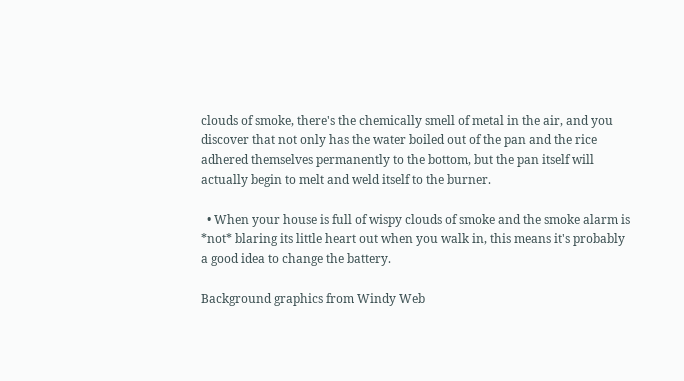clouds of smoke, there's the chemically smell of metal in the air, and you discover that not only has the water boiled out of the pan and the rice adhered themselves permanently to the bottom, but the pan itself will actually begin to melt and weld itself to the burner.

  • When your house is full of wispy clouds of smoke and the smoke alarm is *not* blaring its little heart out when you walk in, this means it's probably a good idea to change the battery.

Background graphics from Windy Web